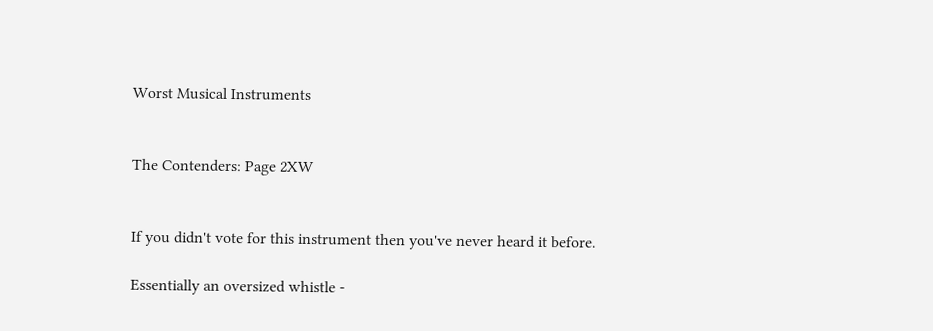Worst Musical Instruments


The Contenders: Page 2XW


If you didn't vote for this instrument then you've never heard it before.

Essentially an oversized whistle -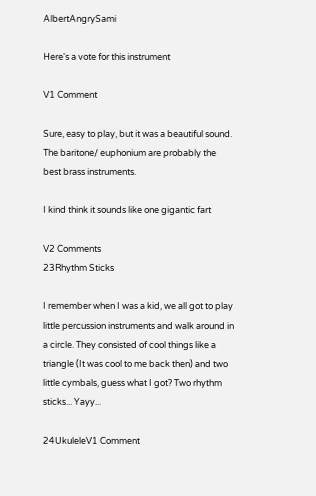AlbertAngrySami

Here's a vote for this instrument

V1 Comment

Sure, easy to play, but it was a beautiful sound. The baritone/ euphonium are probably the best brass instruments.

I kind think it sounds like one gigantic fart

V2 Comments
23Rhythm Sticks

I remember when I was a kid, we all got to play little percussion instruments and walk around in a circle. They consisted of cool things like a triangle (It was cool to me back then) and two little cymbals, guess what I got? Two rhythm sticks... Yayy...

24UkuleleV1 Comment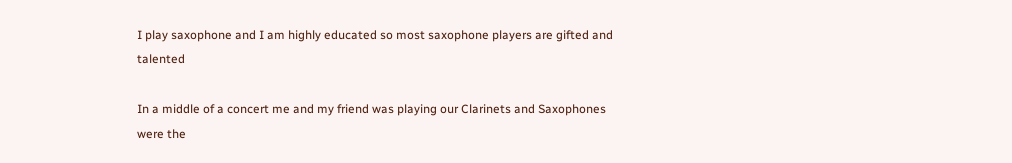I play saxophone and I am highly educated so most saxophone players are gifted and talented

In a middle of a concert me and my friend was playing our Clarinets and Saxophones were the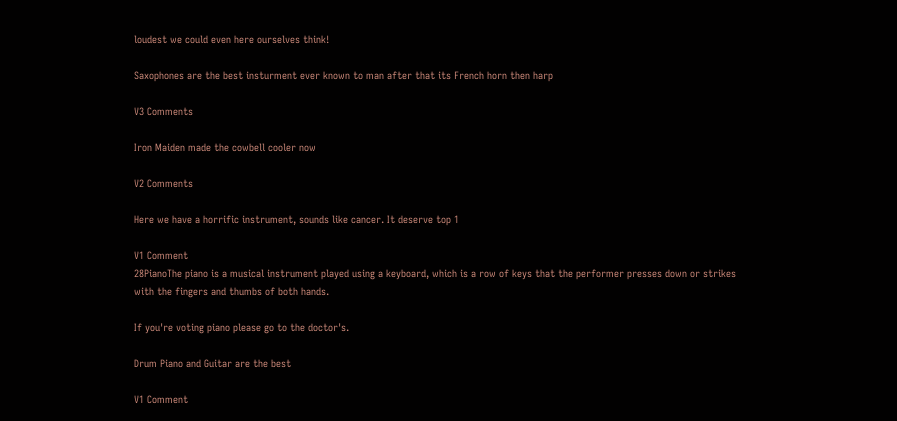loudest we could even here ourselves think!

Saxophones are the best insturment ever known to man after that its French horn then harp

V3 Comments

Iron Maiden made the cowbell cooler now

V2 Comments

Here we have a horrific instrument, sounds like cancer. It deserve top 1

V1 Comment
28PianoThe piano is a musical instrument played using a keyboard, which is a row of keys that the performer presses down or strikes with the fingers and thumbs of both hands.

If you're voting piano please go to the doctor's.

Drum Piano and Guitar are the best

V1 Comment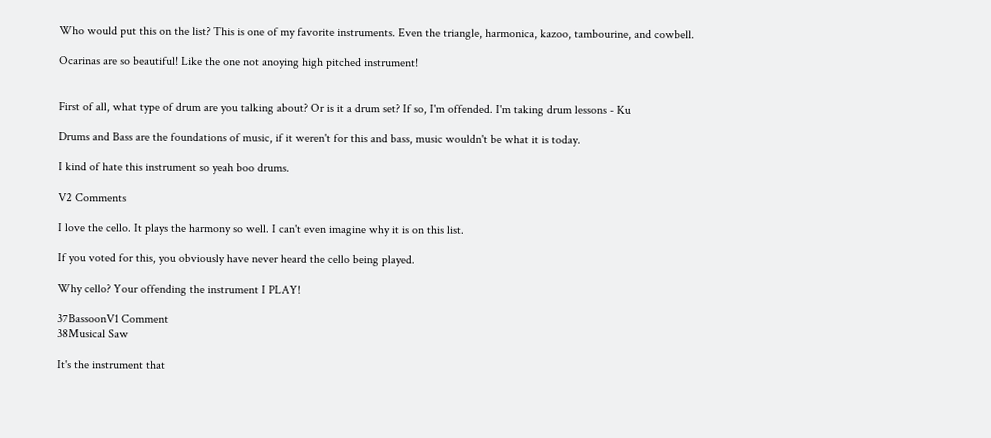Who would put this on the list? This is one of my favorite instruments. Even the triangle, harmonica, kazoo, tambourine, and cowbell.

Ocarinas are so beautiful! Like the one not anoying high pitched instrument!


First of all, what type of drum are you talking about? Or is it a drum set? If so, I'm offended. I'm taking drum lessons - Ku

Drums and Bass are the foundations of music, if it weren't for this and bass, music wouldn't be what it is today.

I kind of hate this instrument so yeah boo drums.

V2 Comments

I love the cello. It plays the harmony so well. I can't even imagine why it is on this list.

If you voted for this, you obviously have never heard the cello being played.

Why cello? Your offending the instrument I PLAY!

37BassoonV1 Comment
38Musical Saw

It's the instrument that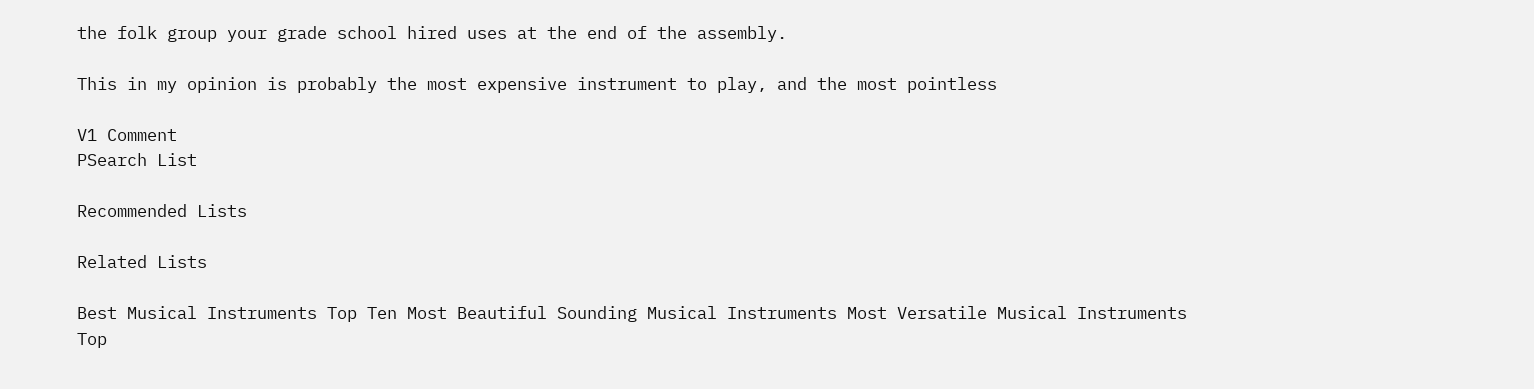the folk group your grade school hired uses at the end of the assembly.

This in my opinion is probably the most expensive instrument to play, and the most pointless

V1 Comment
PSearch List

Recommended Lists

Related Lists

Best Musical Instruments Top Ten Most Beautiful Sounding Musical Instruments Most Versatile Musical Instruments Top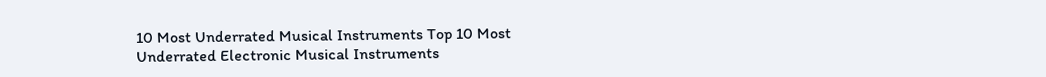10 Most Underrated Musical Instruments Top 10 Most Underrated Electronic Musical Instruments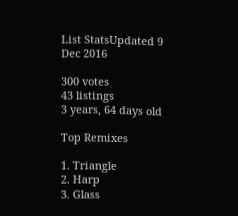List StatsUpdated 9 Dec 2016

300 votes
43 listings
3 years, 64 days old

Top Remixes

1. Triangle
2. Harp
3. Glass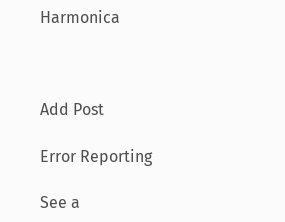Harmonica



Add Post

Error Reporting

See a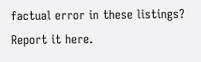factual error in these listings? Report it here.